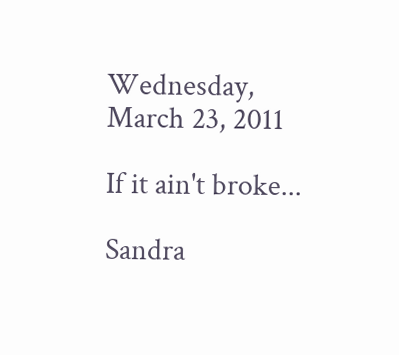Wednesday, March 23, 2011

If it ain't broke...

Sandra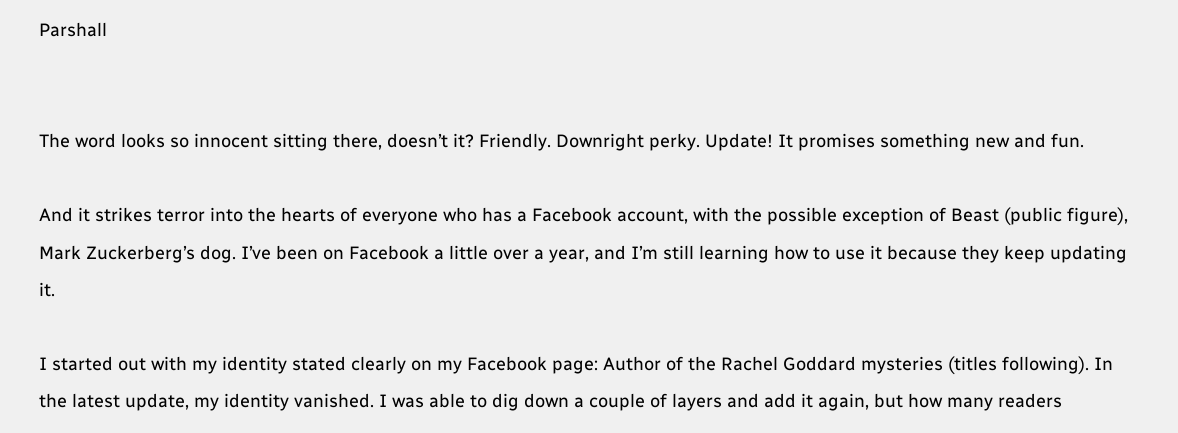Parshall


The word looks so innocent sitting there, doesn’t it? Friendly. Downright perky. Update! It promises something new and fun.

And it strikes terror into the hearts of everyone who has a Facebook account, with the possible exception of Beast (public figure), Mark Zuckerberg’s dog. I’ve been on Facebook a little over a year, and I’m still learning how to use it because they keep updating it.

I started out with my identity stated clearly on my Facebook page: Author of the Rachel Goddard mysteries (titles following). In the latest update, my identity vanished. I was able to dig down a couple of layers and add it again, but how many readers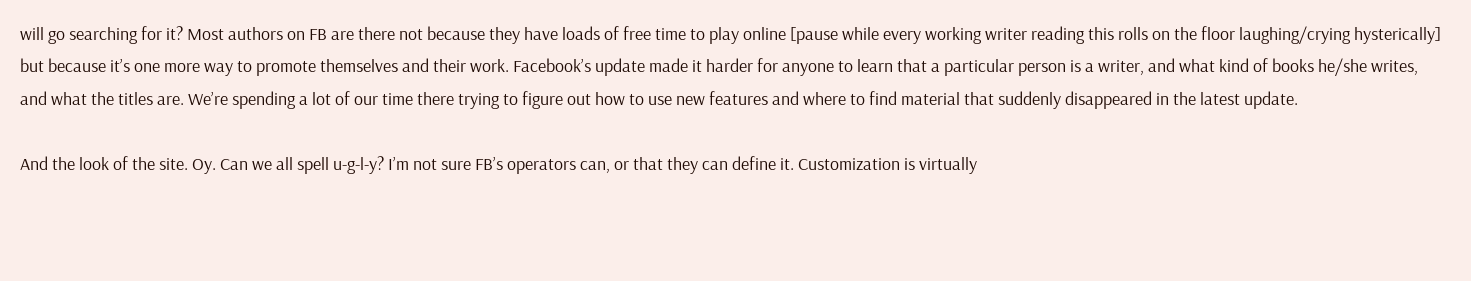will go searching for it? Most authors on FB are there not because they have loads of free time to play online [pause while every working writer reading this rolls on the floor laughing/crying hysterically] but because it’s one more way to promote themselves and their work. Facebook’s update made it harder for anyone to learn that a particular person is a writer, and what kind of books he/she writes, and what the titles are. We’re spending a lot of our time there trying to figure out how to use new features and where to find material that suddenly disappeared in the latest update.

And the look of the site. Oy. Can we all spell u-g-l-y? I’m not sure FB’s operators can, or that they can define it. Customization is virtually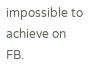impossible to achieve on FB.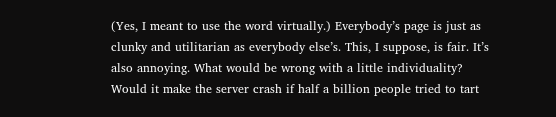(Yes, I meant to use the word virtually.) Everybody’s page is just as clunky and utilitarian as everybody else’s. This, I suppose, is fair. It’s also annoying. What would be wrong with a little individuality? Would it make the server crash if half a billion people tried to tart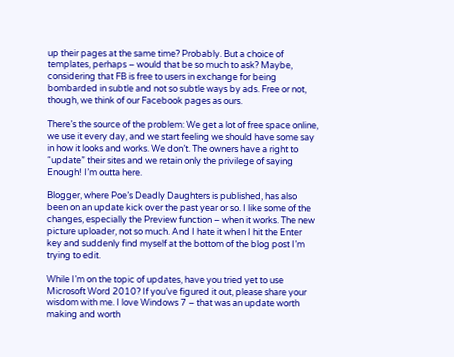up their pages at the same time? Probably. But a choice of templates, perhaps – would that be so much to ask? Maybe, considering that FB is free to users in exchange for being bombarded in subtle and not so subtle ways by ads. Free or not, though, we think of our Facebook pages as ours.

There’s the source of the problem: We get a lot of free space online, we use it every day, and we start feeling we should have some say in how it looks and works. We don’t. The owners have a right to “update” their sites and we retain only the privilege of saying Enough! I’m outta here.

Blogger, where Poe’s Deadly Daughters is published, has also been on an update kick over the past year or so. I like some of the changes, especially the Preview function – when it works. The new picture uploader, not so much. And I hate it when I hit the Enter key and suddenly find myself at the bottom of the blog post I’m trying to edit.

While I’m on the topic of updates, have you tried yet to use Microsoft Word 2010? If you’ve figured it out, please share your wisdom with me. I love Windows 7 – that was an update worth making and worth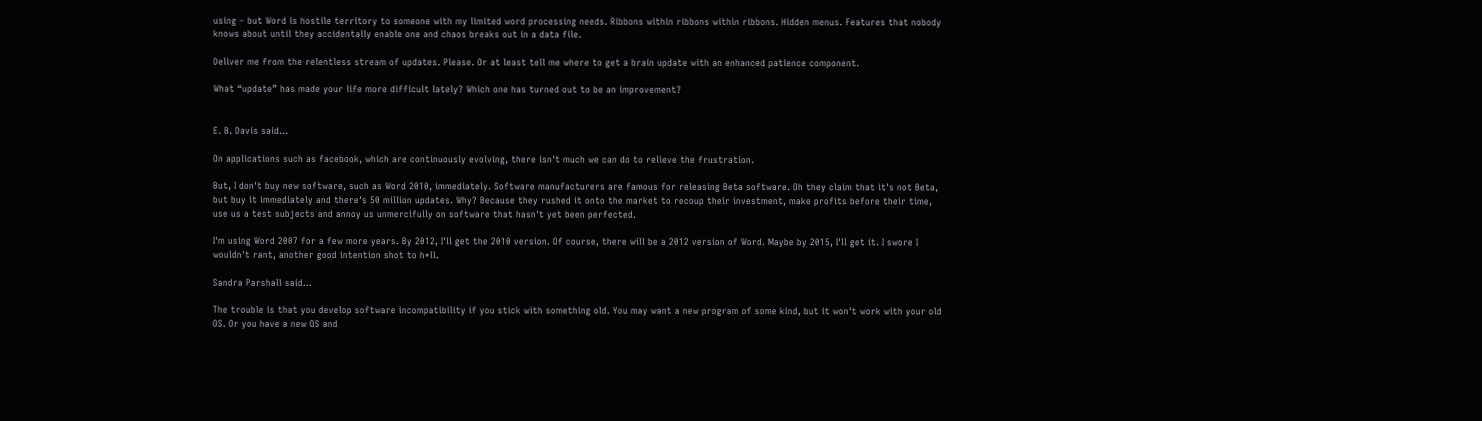using – but Word is hostile territory to someone with my limited word processing needs. Ribbons within ribbons within ribbons. Hidden menus. Features that nobody knows about until they accidentally enable one and chaos breaks out in a data file.

Deliver me from the relentless stream of updates. Please. Or at least tell me where to get a brain update with an enhanced patience component.

What “update” has made your life more difficult lately? Which one has turned out to be an improvement?


E. B. Davis said...

On applications such as facebook, which are continuously evolving, there isn't much we can do to relieve the frustration.

But, I don't buy new software, such as Word 2010, immediately. Software manufacturers are famous for releasing Beta software. Oh they claim that it's not Beta, but buy it immediately and there's 50 million updates. Why? Because they rushed it onto the market to recoup their investment, make profits before their time, use us a test subjects and annoy us unmercifully on software that hasn't yet been perfected.

I'm using Word 2007 for a few more years. By 2012, I'll get the 2010 version. Of course, there will be a 2012 version of Word. Maybe by 2015, I'll get it. I swore I wouldn't rant, another good intention shot to h*ll.

Sandra Parshall said...

The trouble is that you develop software incompatibility if you stick with something old. You may want a new program of some kind, but it won't work with your old OS. Or you have a new OS and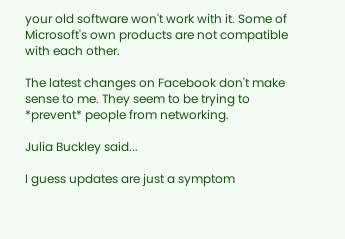your old software won't work with it. Some of Microsoft's own products are not compatible with each other.

The latest changes on Facebook don't make sense to me. They seem to be trying to *prevent* people from networking.

Julia Buckley said...

I guess updates are just a symptom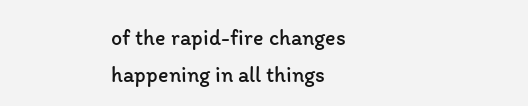of the rapid-fire changes happening in all things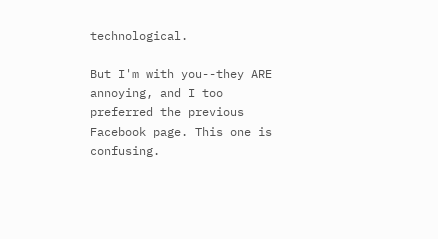technological.

But I'm with you--they ARE annoying, and I too preferred the previous Facebook page. This one is confusing.